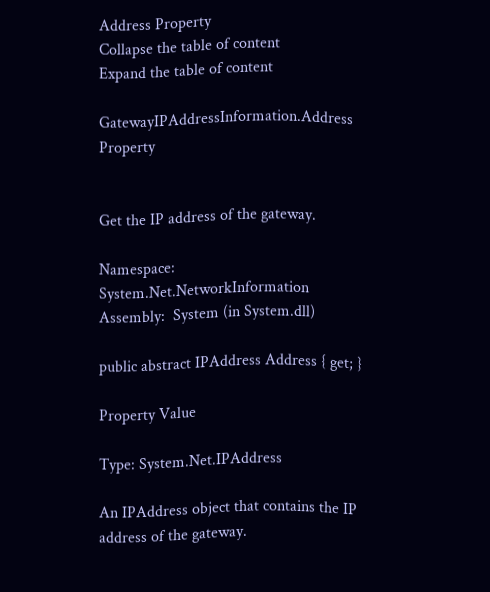Address Property
Collapse the table of content
Expand the table of content

GatewayIPAddressInformation.Address Property


Get the IP address of the gateway.

Namespace:   System.Net.NetworkInformation
Assembly:  System (in System.dll)

public abstract IPAddress Address { get; }

Property Value

Type: System.Net.IPAddress

An IPAddress object that contains the IP address of the gateway.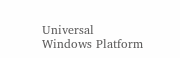Universal Windows Platform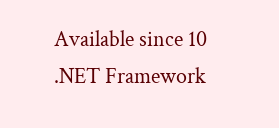Available since 10
.NET Framework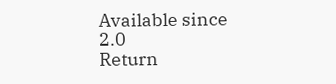Available since 2.0
Return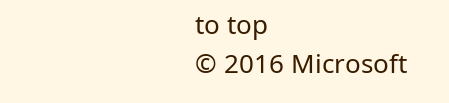to top
© 2016 Microsoft